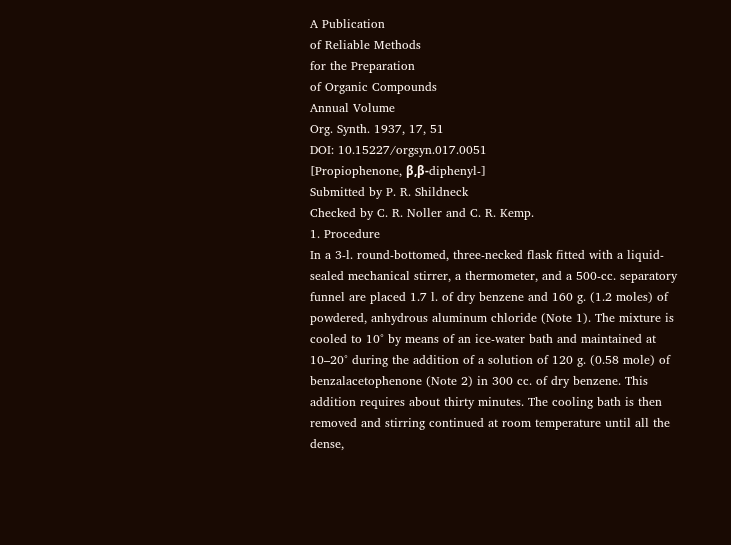A Publication
of Reliable Methods
for the Preparation
of Organic Compounds
Annual Volume
Org. Synth. 1937, 17, 51
DOI: 10.15227/orgsyn.017.0051
[Propiophenone, β,β-diphenyl-]
Submitted by P. R. Shildneck
Checked by C. R. Noller and C. R. Kemp.
1. Procedure
In a 3-l. round-bottomed, three-necked flask fitted with a liquid-sealed mechanical stirrer, a thermometer, and a 500-cc. separatory funnel are placed 1.7 l. of dry benzene and 160 g. (1.2 moles) of powdered, anhydrous aluminum chloride (Note 1). The mixture is cooled to 10° by means of an ice-water bath and maintained at 10–20° during the addition of a solution of 120 g. (0.58 mole) of benzalacetophenone (Note 2) in 300 cc. of dry benzene. This addition requires about thirty minutes. The cooling bath is then removed and stirring continued at room temperature until all the dense,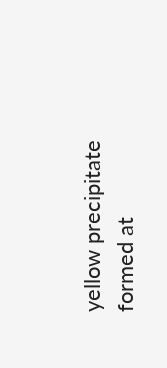yellow precipitate formed at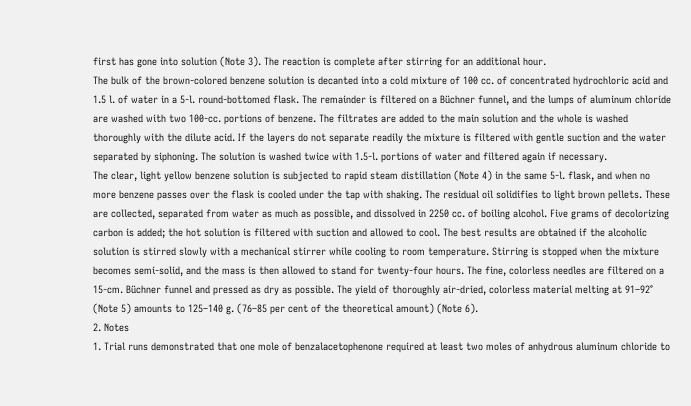first has gone into solution (Note 3). The reaction is complete after stirring for an additional hour.
The bulk of the brown-colored benzene solution is decanted into a cold mixture of 100 cc. of concentrated hydrochloric acid and 1.5 l. of water in a 5-l. round-bottomed flask. The remainder is filtered on a Büchner funnel, and the lumps of aluminum chloride are washed with two 100-cc. portions of benzene. The filtrates are added to the main solution and the whole is washed thoroughly with the dilute acid. If the layers do not separate readily the mixture is filtered with gentle suction and the water separated by siphoning. The solution is washed twice with 1.5-l. portions of water and filtered again if necessary.
The clear, light yellow benzene solution is subjected to rapid steam distillation (Note 4) in the same 5-l. flask, and when no more benzene passes over the flask is cooled under the tap with shaking. The residual oil solidifies to light brown pellets. These are collected, separated from water as much as possible, and dissolved in 2250 cc. of boiling alcohol. Five grams of decolorizing carbon is added; the hot solution is filtered with suction and allowed to cool. The best results are obtained if the alcoholic solution is stirred slowly with a mechanical stirrer while cooling to room temperature. Stirring is stopped when the mixture becomes semi-solid, and the mass is then allowed to stand for twenty-four hours. The fine, colorless needles are filtered on a 15-cm. Büchner funnel and pressed as dry as possible. The yield of thoroughly air-dried, colorless material melting at 91–92° (Note 5) amounts to 125–140 g. (76–85 per cent of the theoretical amount) (Note 6).
2. Notes
1. Trial runs demonstrated that one mole of benzalacetophenone required at least two moles of anhydrous aluminum chloride to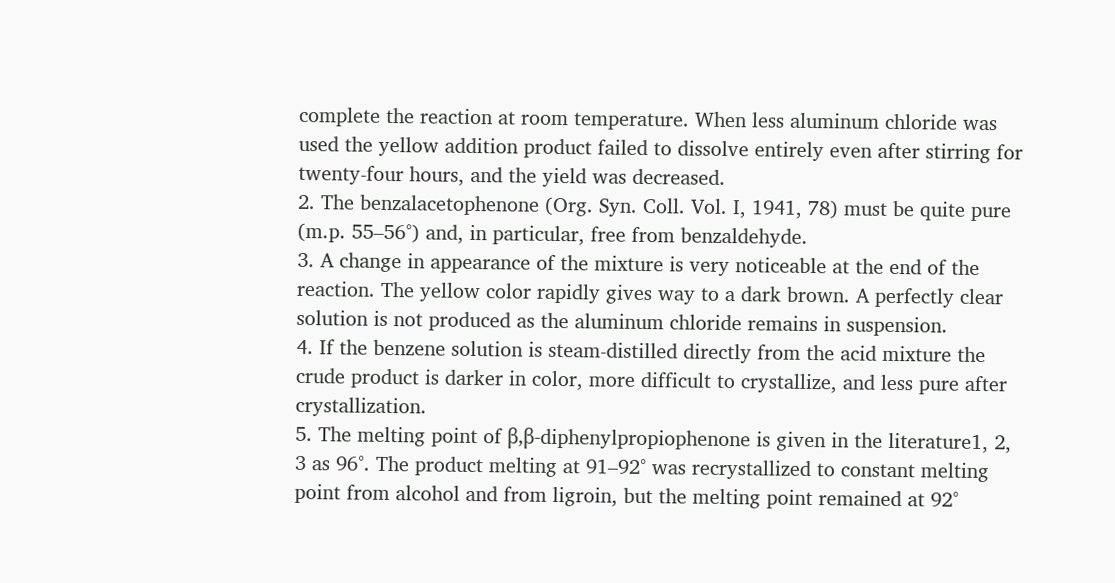complete the reaction at room temperature. When less aluminum chloride was used the yellow addition product failed to dissolve entirely even after stirring for twenty-four hours, and the yield was decreased.
2. The benzalacetophenone (Org. Syn. Coll. Vol. I, 1941, 78) must be quite pure (m.p. 55–56°) and, in particular, free from benzaldehyde.
3. A change in appearance of the mixture is very noticeable at the end of the reaction. The yellow color rapidly gives way to a dark brown. A perfectly clear solution is not produced as the aluminum chloride remains in suspension.
4. If the benzene solution is steam-distilled directly from the acid mixture the crude product is darker in color, more difficult to crystallize, and less pure after crystallization.
5. The melting point of β,β-diphenylpropiophenone is given in the literature1, 2, 3 as 96°. The product melting at 91–92° was recrystallized to constant melting point from alcohol and from ligroin, but the melting point remained at 92°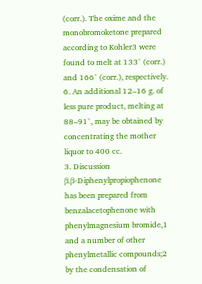(corr.). The oxime and the monobromoketone prepared according to Kohler3 were found to melt at 133° (corr.) and 166° (corr.), respectively.
6. An additional 12–16 g. of less pure product, melting at 88–91°, may be obtained by concentrating the mother liquor to 400 cc.
3. Discussion
β,β-Diphenylpropiophenone has been prepared from benzalacetophenone with phenylmagnesium bromide,1 and a number of other phenylmetallic compounds;2 by the condensation of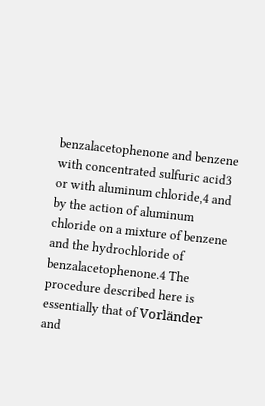benzalacetophenone and benzene with concentrated sulfuric acid3 or with aluminum chloride,4 and by the action of aluminum chloride on a mixture of benzene and the hydrochloride of benzalacetophenone.4 The procedure described here is essentially that of Vorländer and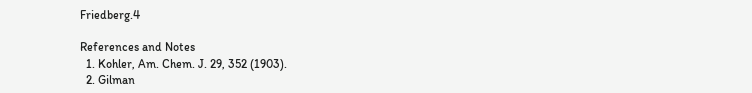Friedberg.4

References and Notes
  1. Kohler, Am. Chem. J. 29, 352 (1903).
  2. Gilman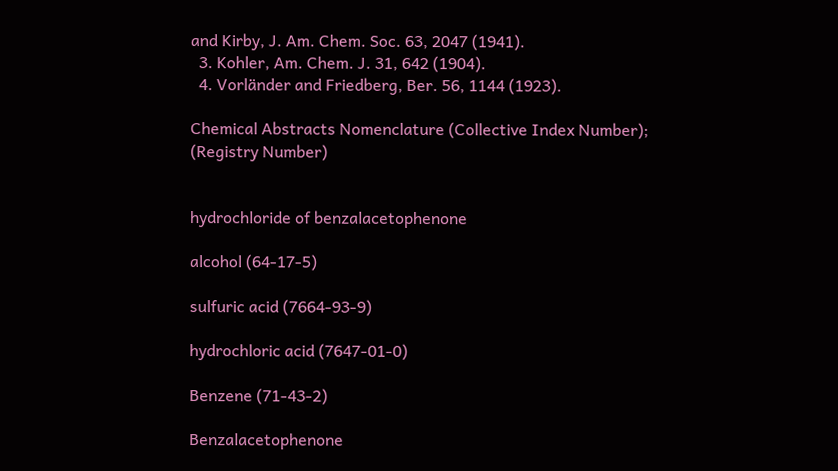and Kirby, J. Am. Chem. Soc. 63, 2047 (1941).
  3. Kohler, Am. Chem. J. 31, 642 (1904).
  4. Vorländer and Friedberg, Ber. 56, 1144 (1923).

Chemical Abstracts Nomenclature (Collective Index Number);
(Registry Number)


hydrochloride of benzalacetophenone

alcohol (64-17-5)

sulfuric acid (7664-93-9)

hydrochloric acid (7647-01-0)

Benzene (71-43-2)

Benzalacetophenone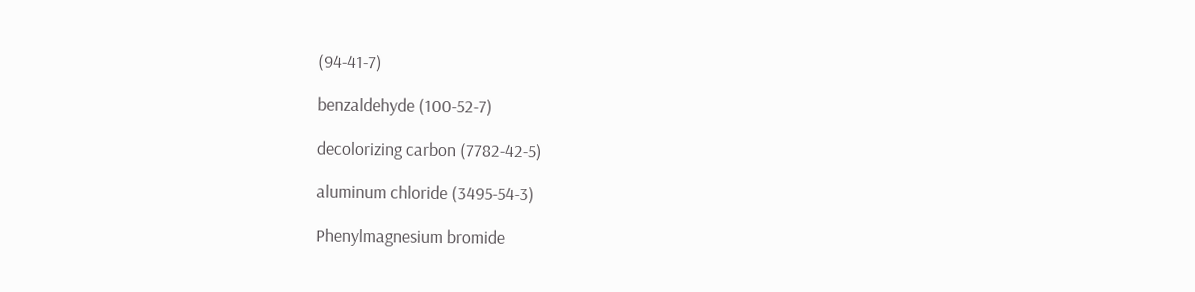(94-41-7)

benzaldehyde (100-52-7)

decolorizing carbon (7782-42-5)

aluminum chloride (3495-54-3)

Phenylmagnesium bromide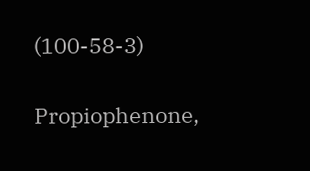(100-58-3)

Propiophenone,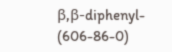β,β-diphenyl- (606-86-0)